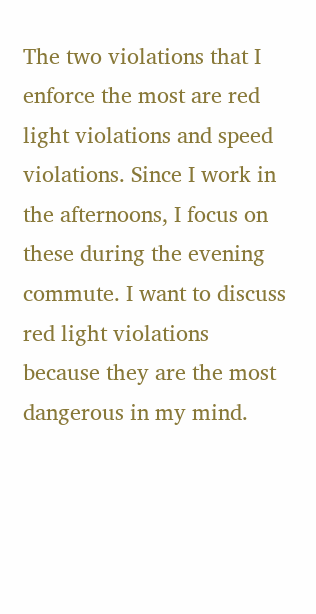The two violations that I enforce the most are red light violations and speed violations. Since I work in the afternoons, I focus on these during the evening commute. I want to discuss red light violations because they are the most dangerous in my mind.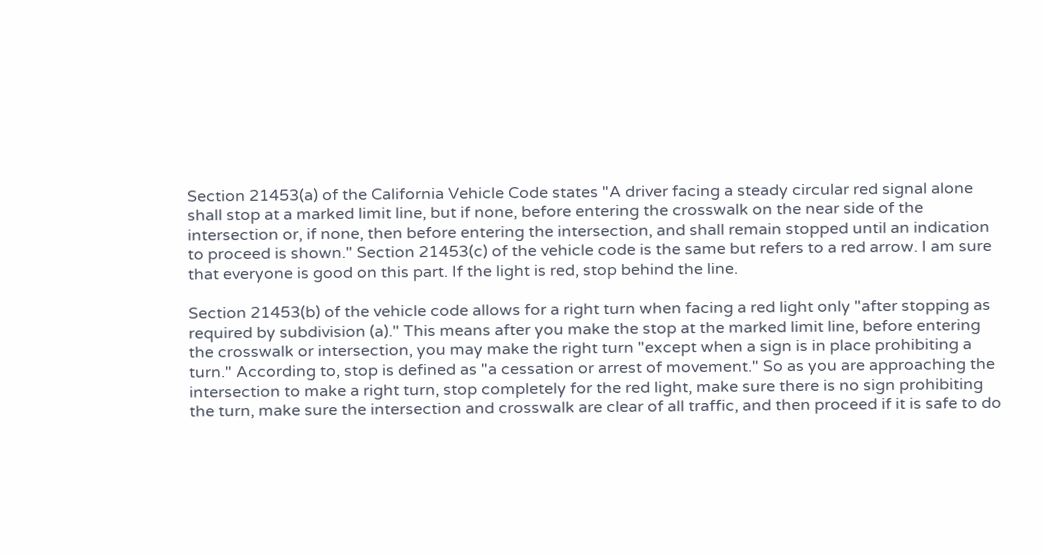Section 21453(a) of the California Vehicle Code states "A driver facing a steady circular red signal alone shall stop at a marked limit line, but if none, before entering the crosswalk on the near side of the intersection or, if none, then before entering the intersection, and shall remain stopped until an indication to proceed is shown." Section 21453(c) of the vehicle code is the same but refers to a red arrow. I am sure that everyone is good on this part. If the light is red, stop behind the line.

Section 21453(b) of the vehicle code allows for a right turn when facing a red light only "after stopping as required by subdivision (a)." This means after you make the stop at the marked limit line, before entering the crosswalk or intersection, you may make the right turn "except when a sign is in place prohibiting a turn." According to, stop is defined as "a cessation or arrest of movement." So as you are approaching the intersection to make a right turn, stop completely for the red light, make sure there is no sign prohibiting the turn, make sure the intersection and crosswalk are clear of all traffic, and then proceed if it is safe to do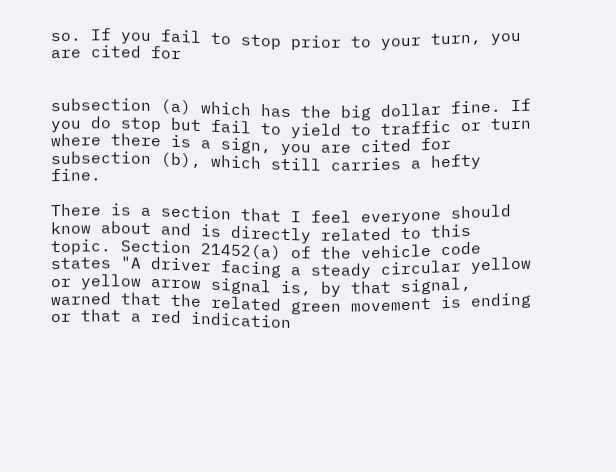so. If you fail to stop prior to your turn, you are cited for


subsection (a) which has the big dollar fine. If you do stop but fail to yield to traffic or turn where there is a sign, you are cited for subsection (b), which still carries a hefty fine.

There is a section that I feel everyone should know about and is directly related to this topic. Section 21452(a) of the vehicle code states "A driver facing a steady circular yellow or yellow arrow signal is, by that signal, warned that the related green movement is ending or that a red indication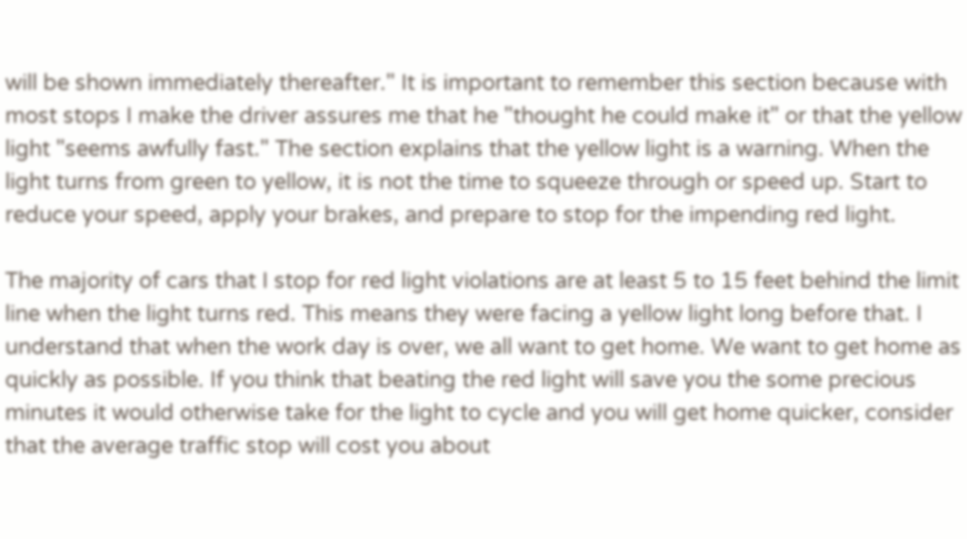will be shown immediately thereafter." It is important to remember this section because with most stops I make the driver assures me that he "thought he could make it" or that the yellow light "seems awfully fast." The section explains that the yellow light is a warning. When the light turns from green to yellow, it is not the time to squeeze through or speed up. Start to reduce your speed, apply your brakes, and prepare to stop for the impending red light.

The majority of cars that I stop for red light violations are at least 5 to 15 feet behind the limit line when the light turns red. This means they were facing a yellow light long before that. I understand that when the work day is over, we all want to get home. We want to get home as quickly as possible. If you think that beating the red light will save you the some precious minutes it would otherwise take for the light to cycle and you will get home quicker, consider that the average traffic stop will cost you about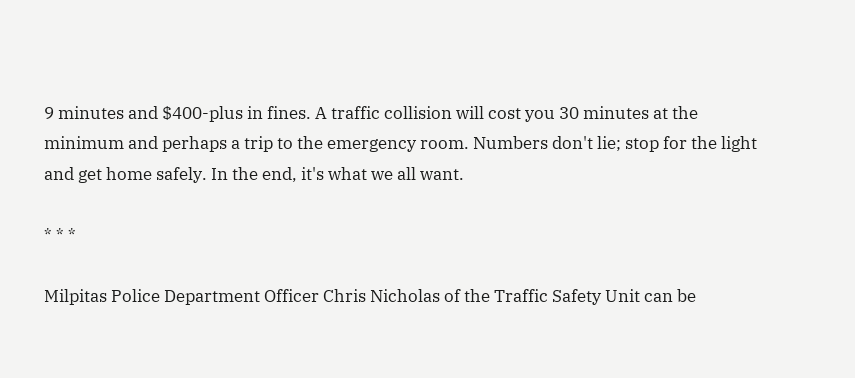9 minutes and $400-plus in fines. A traffic collision will cost you 30 minutes at the minimum and perhaps a trip to the emergency room. Numbers don't lie; stop for the light and get home safely. In the end, it's what we all want.

* * *

Milpitas Police Department Officer Chris Nicholas of the Traffic Safety Unit can be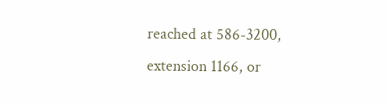reached at 586-3200, extension 1166, or